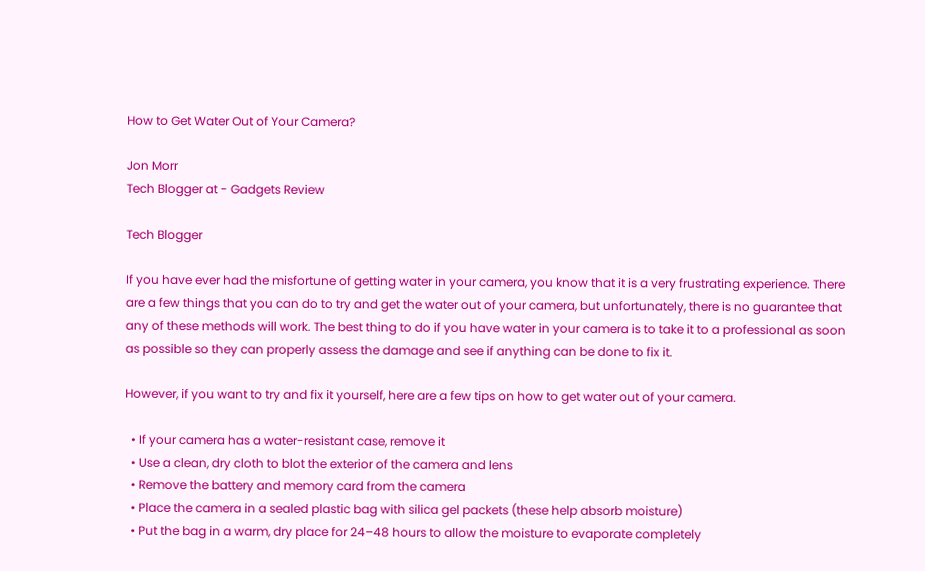How to Get Water Out of Your Camera?

Jon Morr
Tech Blogger at - Gadgets Review

Tech Blogger

If you have ever had the misfortune of getting water in your camera, you know that it is a very frustrating experience. There are a few things that you can do to try and get the water out of your camera, but unfortunately, there is no guarantee that any of these methods will work. The best thing to do if you have water in your camera is to take it to a professional as soon as possible so they can properly assess the damage and see if anything can be done to fix it.

However, if you want to try and fix it yourself, here are a few tips on how to get water out of your camera.

  • If your camera has a water-resistant case, remove it
  • Use a clean, dry cloth to blot the exterior of the camera and lens
  • Remove the battery and memory card from the camera
  • Place the camera in a sealed plastic bag with silica gel packets (these help absorb moisture)
  • Put the bag in a warm, dry place for 24–48 hours to allow the moisture to evaporate completely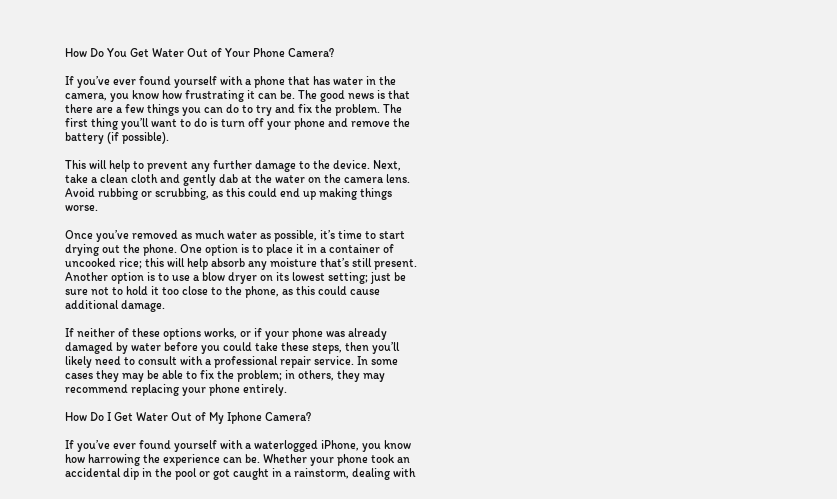How Do You Get Water Out of Your Phone Camera?

If you’ve ever found yourself with a phone that has water in the camera, you know how frustrating it can be. The good news is that there are a few things you can do to try and fix the problem. The first thing you’ll want to do is turn off your phone and remove the battery (if possible).

This will help to prevent any further damage to the device. Next, take a clean cloth and gently dab at the water on the camera lens. Avoid rubbing or scrubbing, as this could end up making things worse.

Once you’ve removed as much water as possible, it’s time to start drying out the phone. One option is to place it in a container of uncooked rice; this will help absorb any moisture that’s still present. Another option is to use a blow dryer on its lowest setting; just be sure not to hold it too close to the phone, as this could cause additional damage.

If neither of these options works, or if your phone was already damaged by water before you could take these steps, then you’ll likely need to consult with a professional repair service. In some cases they may be able to fix the problem; in others, they may recommend replacing your phone entirely.

How Do I Get Water Out of My Iphone Camera?

If you’ve ever found yourself with a waterlogged iPhone, you know how harrowing the experience can be. Whether your phone took an accidental dip in the pool or got caught in a rainstorm, dealing with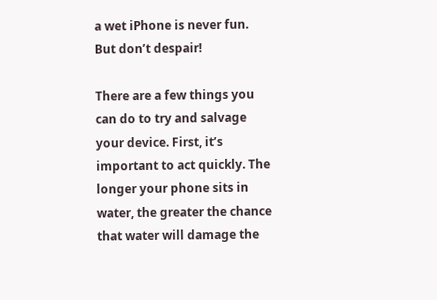a wet iPhone is never fun. But don’t despair!

There are a few things you can do to try and salvage your device. First, it’s important to act quickly. The longer your phone sits in water, the greater the chance that water will damage the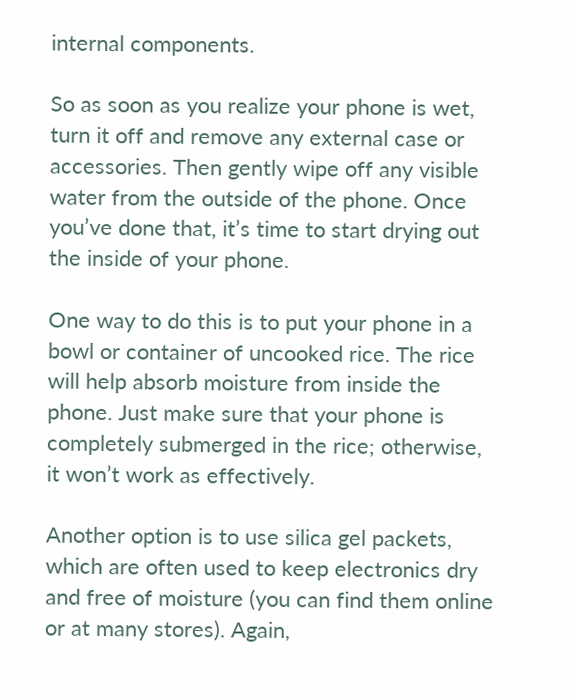internal components.

So as soon as you realize your phone is wet, turn it off and remove any external case or accessories. Then gently wipe off any visible water from the outside of the phone. Once you’ve done that, it’s time to start drying out the inside of your phone.

One way to do this is to put your phone in a bowl or container of uncooked rice. The rice will help absorb moisture from inside the phone. Just make sure that your phone is completely submerged in the rice; otherwise, it won’t work as effectively.

Another option is to use silica gel packets, which are often used to keep electronics dry and free of moisture (you can find them online or at many stores). Again,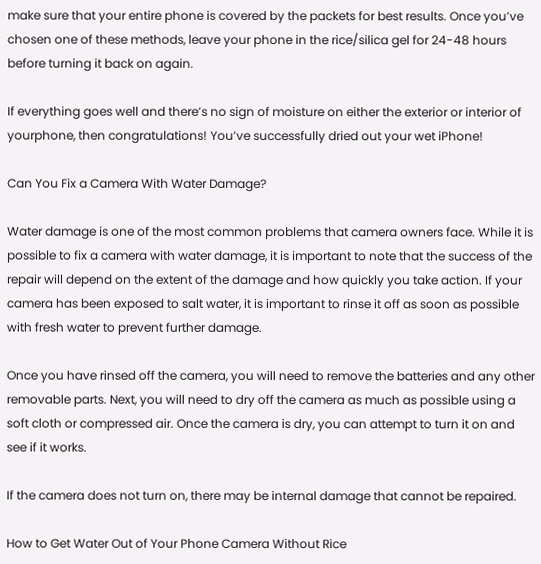make sure that your entire phone is covered by the packets for best results. Once you’ve chosen one of these methods, leave your phone in the rice/silica gel for 24-48 hours before turning it back on again.

If everything goes well and there’s no sign of moisture on either the exterior or interior of yourphone, then congratulations! You’ve successfully dried out your wet iPhone!

Can You Fix a Camera With Water Damage?

Water damage is one of the most common problems that camera owners face. While it is possible to fix a camera with water damage, it is important to note that the success of the repair will depend on the extent of the damage and how quickly you take action. If your camera has been exposed to salt water, it is important to rinse it off as soon as possible with fresh water to prevent further damage.

Once you have rinsed off the camera, you will need to remove the batteries and any other removable parts. Next, you will need to dry off the camera as much as possible using a soft cloth or compressed air. Once the camera is dry, you can attempt to turn it on and see if it works.

If the camera does not turn on, there may be internal damage that cannot be repaired.

How to Get Water Out of Your Phone Camera Without Rice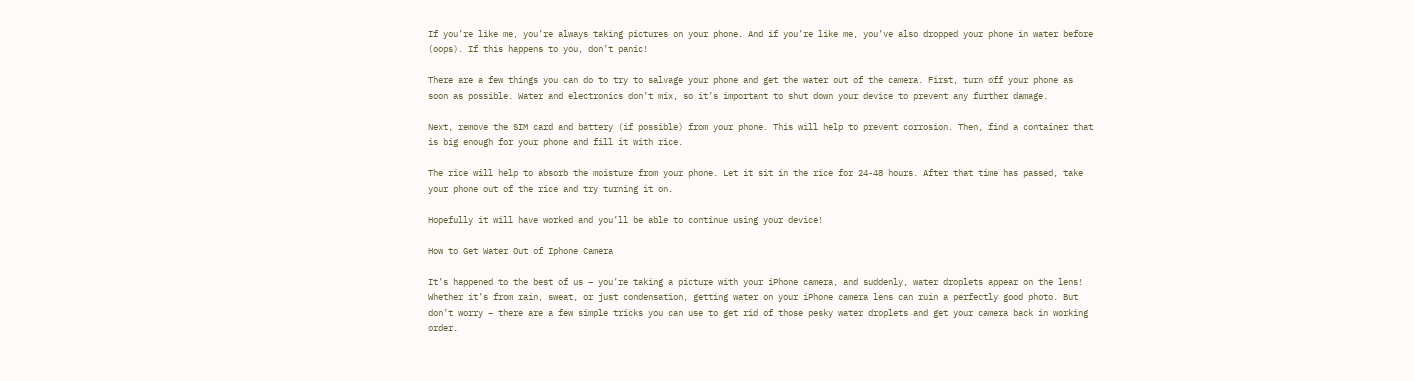If you’re like me, you’re always taking pictures on your phone. And if you’re like me, you’ve also dropped your phone in water before (oops). If this happens to you, don’t panic!

There are a few things you can do to try to salvage your phone and get the water out of the camera. First, turn off your phone as soon as possible. Water and electronics don’t mix, so it’s important to shut down your device to prevent any further damage.

Next, remove the SIM card and battery (if possible) from your phone. This will help to prevent corrosion. Then, find a container that is big enough for your phone and fill it with rice.

The rice will help to absorb the moisture from your phone. Let it sit in the rice for 24-48 hours. After that time has passed, take your phone out of the rice and try turning it on.

Hopefully it will have worked and you’ll be able to continue using your device!

How to Get Water Out of Iphone Camera

It’s happened to the best of us – you’re taking a picture with your iPhone camera, and suddenly, water droplets appear on the lens! Whether it’s from rain, sweat, or just condensation, getting water on your iPhone camera lens can ruin a perfectly good photo. But don’t worry – there are a few simple tricks you can use to get rid of those pesky water droplets and get your camera back in working order.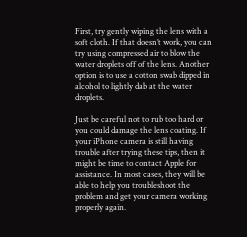First, try gently wiping the lens with a soft cloth. If that doesn’t work, you can try using compressed air to blow the water droplets off of the lens. Another option is to use a cotton swab dipped in alcohol to lightly dab at the water droplets.

Just be careful not to rub too hard or you could damage the lens coating. If your iPhone camera is still having trouble after trying these tips, then it might be time to contact Apple for assistance. In most cases, they will be able to help you troubleshoot the problem and get your camera working properly again.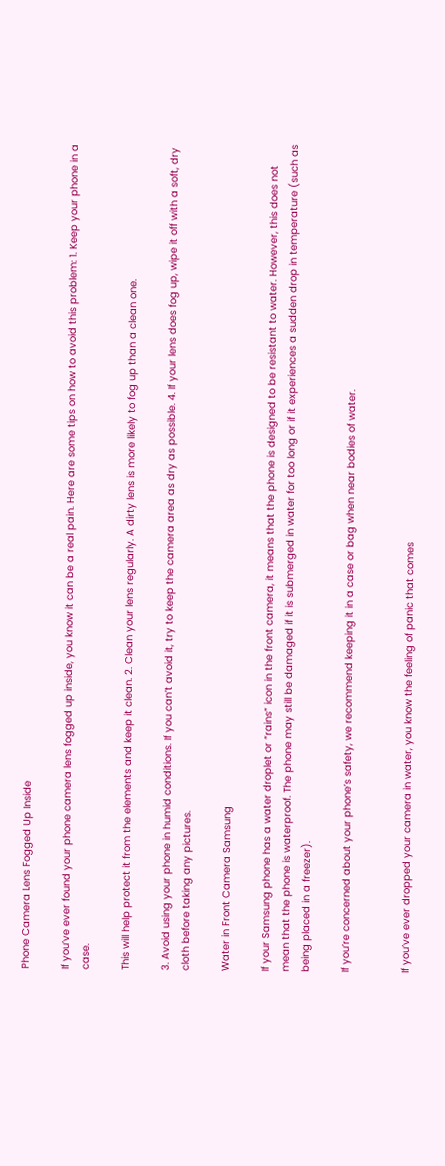Phone Camera Lens Fogged Up Inside

If you’ve ever found your phone camera lens fogged up inside, you know it can be a real pain. Here are some tips on how to avoid this problem: 1. Keep your phone in a case.

This will help protect it from the elements and keep it clean. 2. Clean your lens regularly. A dirty lens is more likely to fog up than a clean one.

3. Avoid using your phone in humid conditions. If you can’t avoid it, try to keep the camera area as dry as possible. 4. If your lens does fog up, wipe it off with a soft, dry cloth before taking any pictures.

Water in Front Camera Samsung

If your Samsung phone has a water droplet or “rains” icon in the front camera, it means that the phone is designed to be resistant to water. However, this does not mean that the phone is waterproof. The phone may still be damaged if it is submerged in water for too long or if it experiences a sudden drop in temperature (such as being placed in a freezer).

If you’re concerned about your phone’s safety, we recommend keeping it in a case or bag when near bodies of water.


If you’ve ever dropped your camera in water, you know the feeling of panic that comes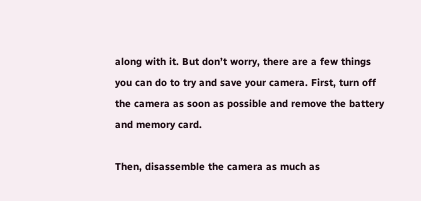along with it. But don’t worry, there are a few things you can do to try and save your camera. First, turn off the camera as soon as possible and remove the battery and memory card.

Then, disassemble the camera as much as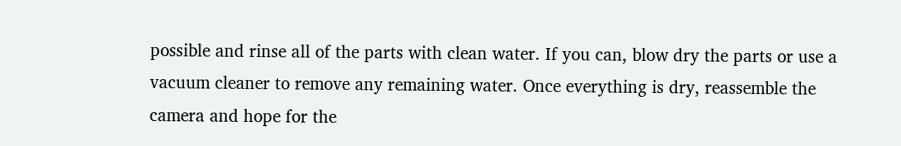possible and rinse all of the parts with clean water. If you can, blow dry the parts or use a vacuum cleaner to remove any remaining water. Once everything is dry, reassemble the camera and hope for the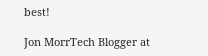best!

Jon MorrTech Blogger at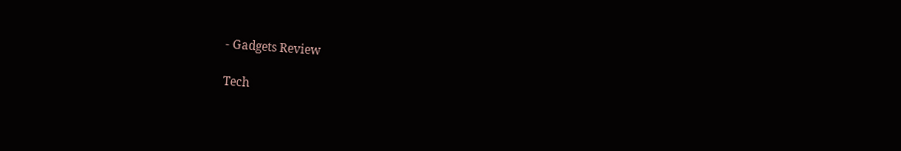- Gadgets Review

Tech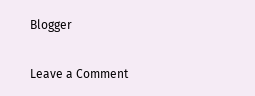Blogger

Leave a Comment